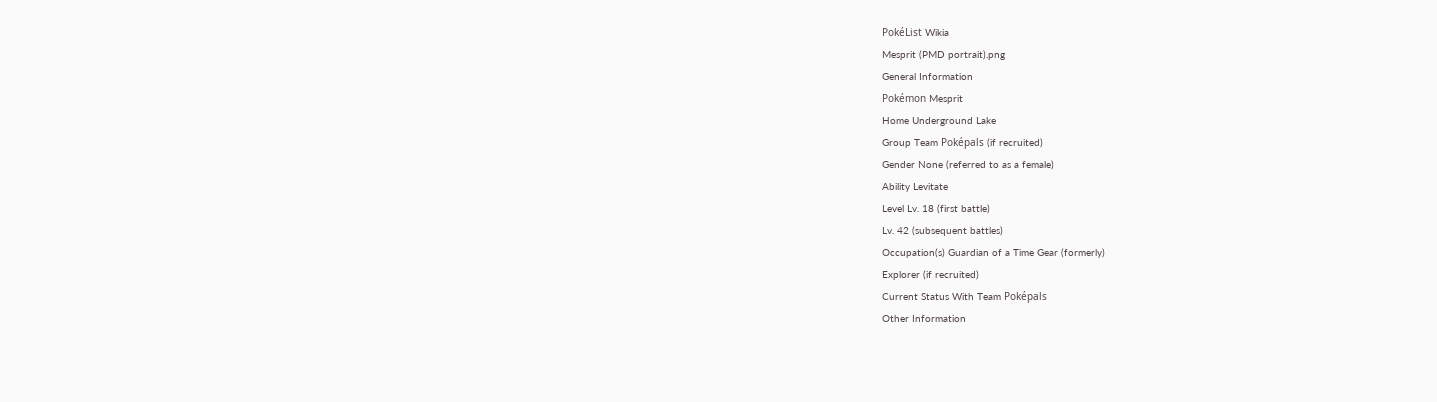PokéList Wikia
Mesprit (PMD portrait).png
General Information
Pokémon Mesprit
Home Underground Lake
Group Team Poképals (if recruited)
Gender None (referred to as a female)
Ability Levitate
Level Lv. 18 (first battle)
Lv. 42 (subsequent battles)
Occupation(s) Guardian of a Time Gear (formerly)
Explorer (if recruited)
Current Status With Team Poképals
Other Information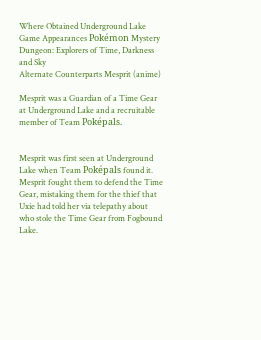Where Obtained Underground Lake
Game Appearances Pokémon Mystery Dungeon: Explorers of Time, Darkness and Sky
Alternate Counterparts Mesprit (anime)

Mesprit was a Guardian of a Time Gear at Underground Lake and a recruitable member of Team Poképals.


Mesprit was first seen at Underground Lake when Team Poképals found it. Mesprit fought them to defend the Time Gear, mistaking them for the thief that Uxie had told her via telepathy about who stole the Time Gear from Fogbound Lake.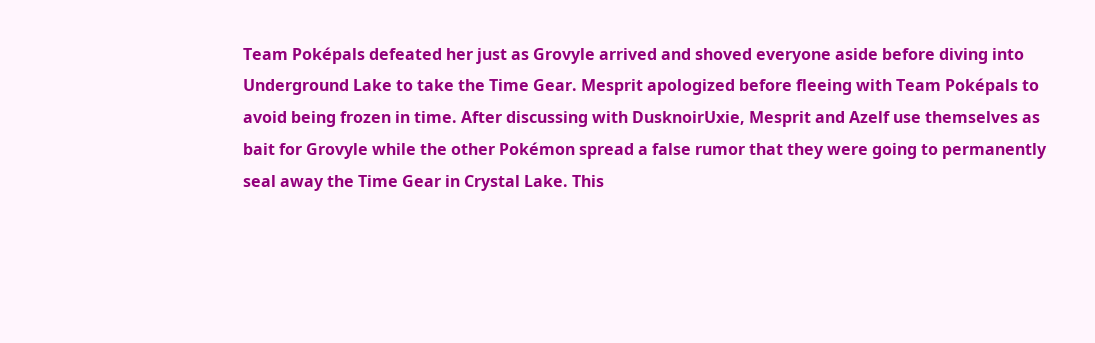Team Poképals defeated her just as Grovyle arrived and shoved everyone aside before diving into Underground Lake to take the Time Gear. Mesprit apologized before fleeing with Team Poképals to avoid being frozen in time. After discussing with DusknoirUxie, Mesprit and Azelf use themselves as bait for Grovyle while the other Pokémon spread a false rumor that they were going to permanently seal away the Time Gear in Crystal Lake. This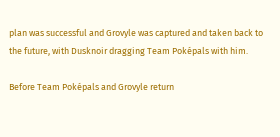plan was successful and Grovyle was captured and taken back to the future, with Dusknoir dragging Team Poképals with him.

Before Team Poképals and Grovyle return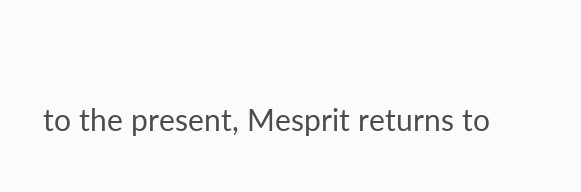to the present, Mesprit returns to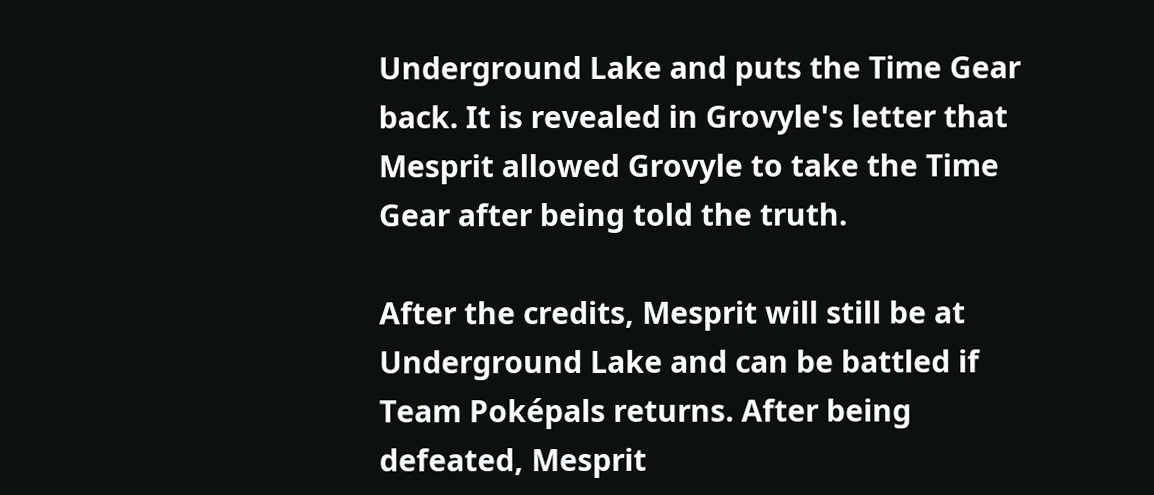Underground Lake and puts the Time Gear back. It is revealed in Grovyle's letter that Mesprit allowed Grovyle to take the Time Gear after being told the truth.

After the credits, Mesprit will still be at Underground Lake and can be battled if Team Poképals returns. After being defeated, Mesprit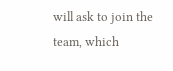will ask to join the team, which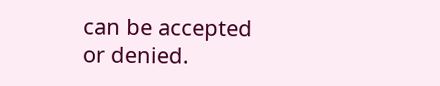can be accepted or denied.